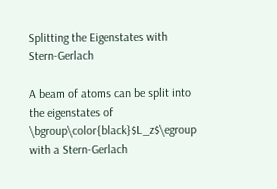Splitting the Eigenstates with Stern-Gerlach

A beam of atoms can be split into the eigenstates of \bgroup\color{black}$L_z$\egroup with a Stern-Gerlach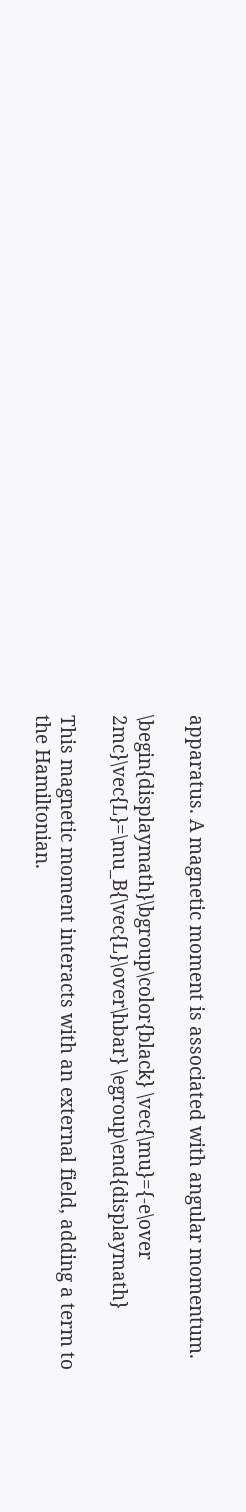apparatus. A magnetic moment is associated with angular momentum.

\begin{displaymath}\bgroup\color{black} \vec{\mu}={-e\over 2mc}\vec{L}=\mu_B{\vec{L}\over\hbar} \egroup\end{displaymath}

This magnetic moment interacts with an external field, adding a term to the Hamiltonian.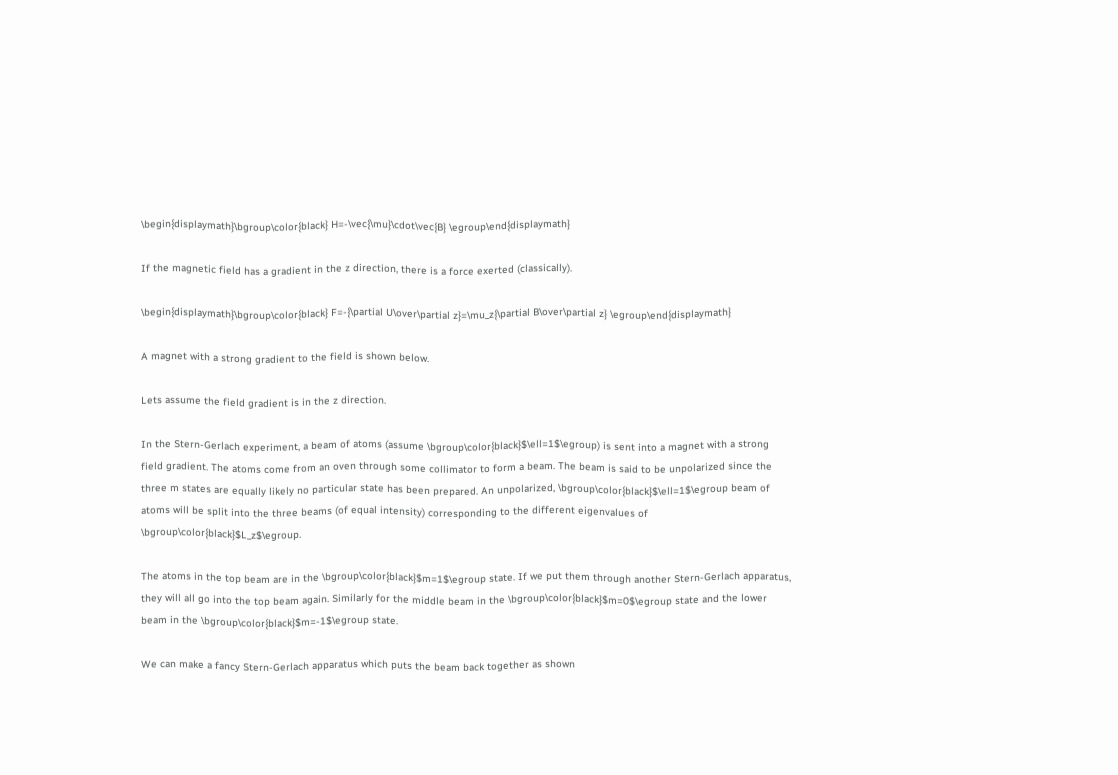\begin{displaymath}\bgroup\color{black} H=-\vec{\mu}\cdot\vec{B} \egroup\end{displaymath}

If the magnetic field has a gradient in the z direction, there is a force exerted (classically).

\begin{displaymath}\bgroup\color{black} F=-{\partial U\over\partial z}=\mu_z{\partial B\over\partial z} \egroup\end{displaymath}

A magnet with a strong gradient to the field is shown below.

Lets assume the field gradient is in the z direction.

In the Stern-Gerlach experiment, a beam of atoms (assume \bgroup\color{black}$\ell=1$\egroup) is sent into a magnet with a strong field gradient. The atoms come from an oven through some collimator to form a beam. The beam is said to be unpolarized since the three m states are equally likely no particular state has been prepared. An unpolarized, \bgroup\color{black}$\ell=1$\egroup beam of atoms will be split into the three beams (of equal intensity) corresponding to the different eigenvalues of \bgroup\color{black}$L_z$\egroup.

The atoms in the top beam are in the \bgroup\color{black}$m=1$\egroup state. If we put them through another Stern-Gerlach apparatus, they will all go into the top beam again. Similarly for the middle beam in the \bgroup\color{black}$m=0$\egroup state and the lower beam in the \bgroup\color{black}$m=-1$\egroup state.

We can make a fancy Stern-Gerlach apparatus which puts the beam back together as shown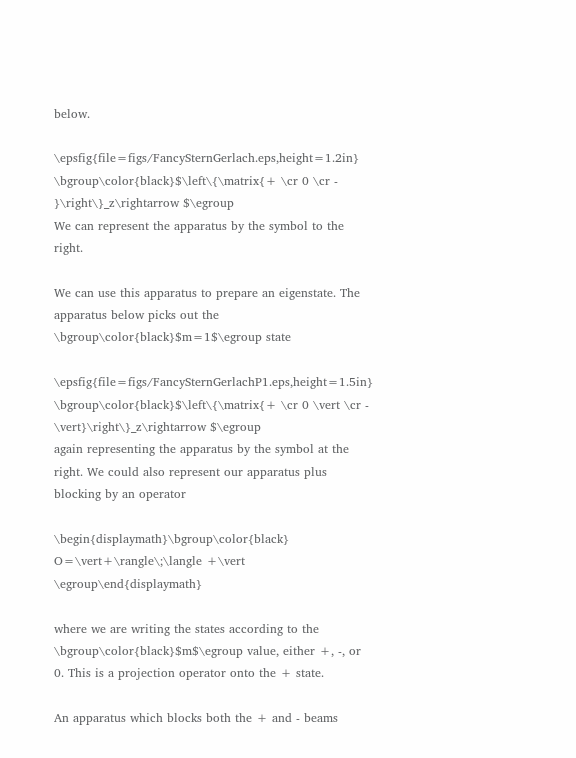below.

\epsfig{file=figs/FancySternGerlach.eps,height=1.2in} \bgroup\color{black}$\left\{\matrix{+ \cr 0 \cr - }\right\}_z\rightarrow $\egroup
We can represent the apparatus by the symbol to the right.

We can use this apparatus to prepare an eigenstate. The apparatus below picks out the \bgroup\color{black}$m=1$\egroup state

\epsfig{file=figs/FancySternGerlachP1.eps,height=1.5in} \bgroup\color{black}$\left\{\matrix{+ \cr 0 \vert \cr - \vert}\right\}_z\rightarrow $\egroup
again representing the apparatus by the symbol at the right. We could also represent our apparatus plus blocking by an operator

\begin{displaymath}\bgroup\color{black} O=\vert+\rangle\;\langle +\vert \egroup\end{displaymath}

where we are writing the states according to the \bgroup\color{black}$m$\egroup value, either +, -, or 0. This is a projection operator onto the + state.

An apparatus which blocks both the + and - beams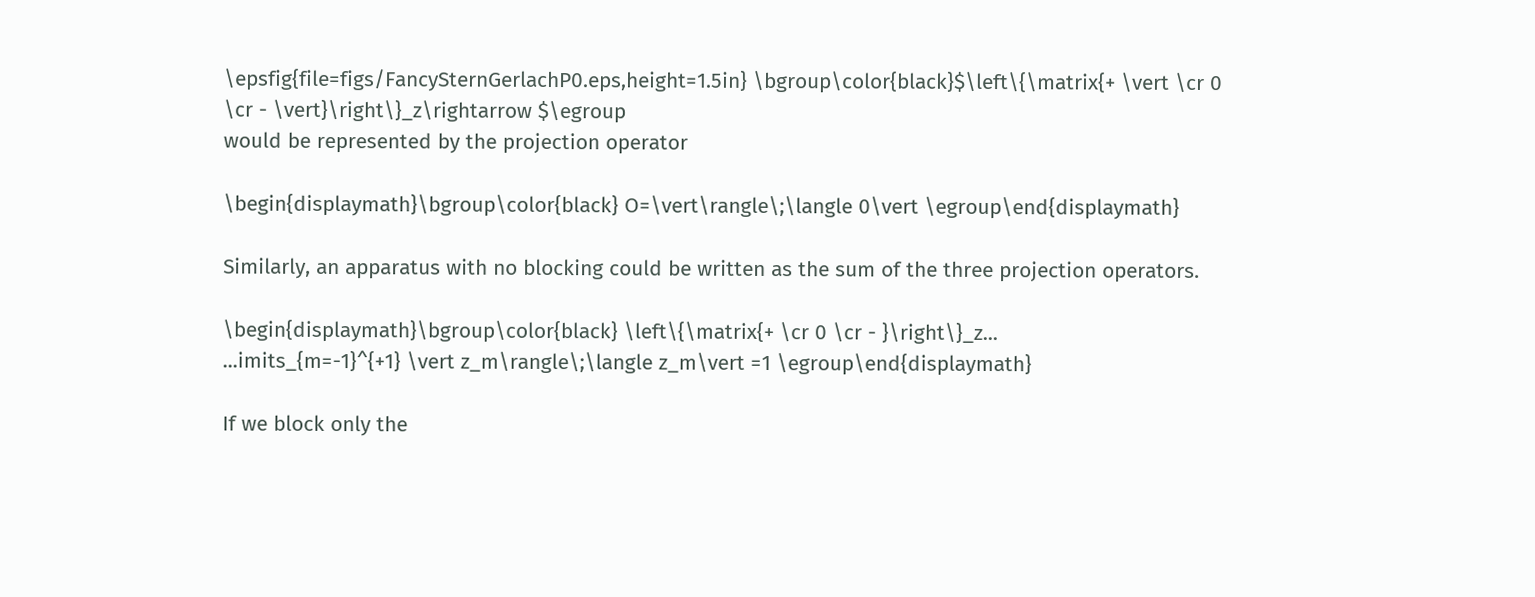\epsfig{file=figs/FancySternGerlachP0.eps,height=1.5in} \bgroup\color{black}$\left\{\matrix{+ \vert \cr 0 \cr - \vert}\right\}_z\rightarrow $\egroup
would be represented by the projection operator

\begin{displaymath}\bgroup\color{black} O=\vert\rangle\;\langle 0\vert \egroup\end{displaymath}

Similarly, an apparatus with no blocking could be written as the sum of the three projection operators.

\begin{displaymath}\bgroup\color{black} \left\{\matrix{+ \cr 0 \cr - }\right\}_z...
...imits_{m=-1}^{+1} \vert z_m\rangle\;\langle z_m\vert =1 \egroup\end{displaymath}

If we block only the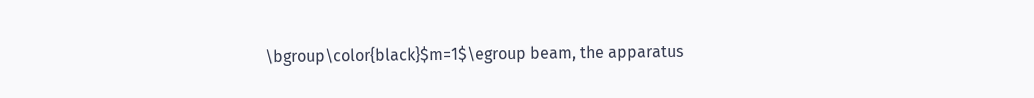\bgroup\color{black}$m=1$\egroup beam, the apparatus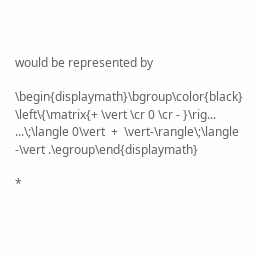would be represented by

\begin{displaymath}\bgroup\color{black} \left\{\matrix{+ \vert \cr 0 \cr - }\rig...
...\;\langle 0\vert  +  \vert-\rangle\;\langle -\vert .\egroup\end{displaymath}

*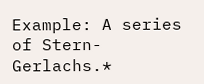Example: A series of Stern-Gerlachs.*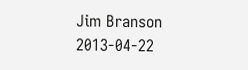Jim Branson 2013-04-22